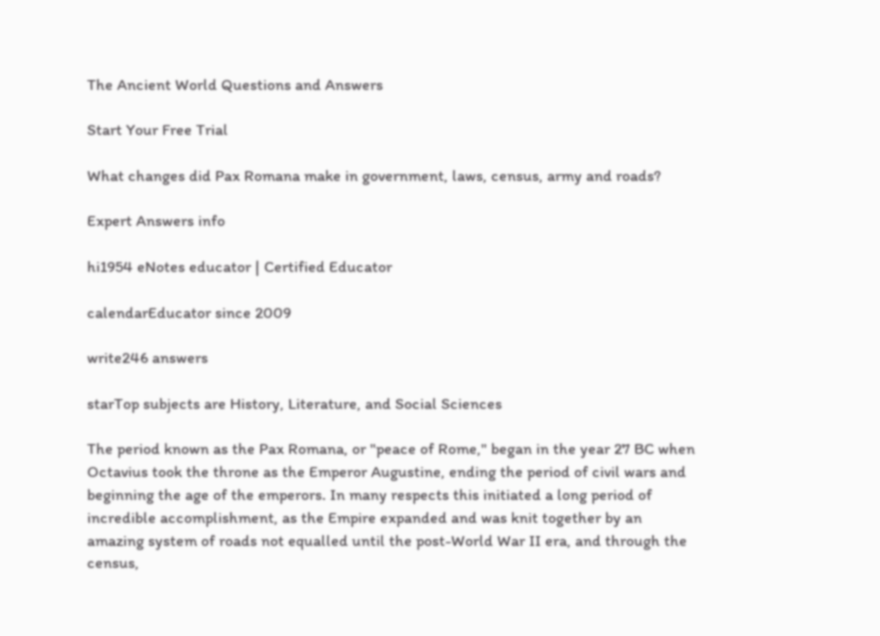The Ancient World Questions and Answers

Start Your Free Trial

What changes did Pax Romana make in government, laws, census, army and roads?

Expert Answers info

hi1954 eNotes educator | Certified Educator

calendarEducator since 2009

write246 answers

starTop subjects are History, Literature, and Social Sciences

The period known as the Pax Romana, or "peace of Rome," began in the year 27 BC when Octavius took the throne as the Emperor Augustine, ending the period of civil wars and beginning the age of the emperors. In many respects this initiated a long period of incredible accomplishment, as the Empire expanded and was knit together by an amazing system of roads not equalled until the post-World War II era, and through the census,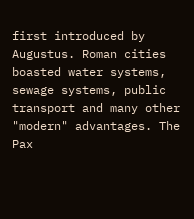first introduced by Augustus. Roman cities boasted water systems, sewage systems, public transport and many other "modern" advantages. The Pax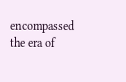encompassed the era of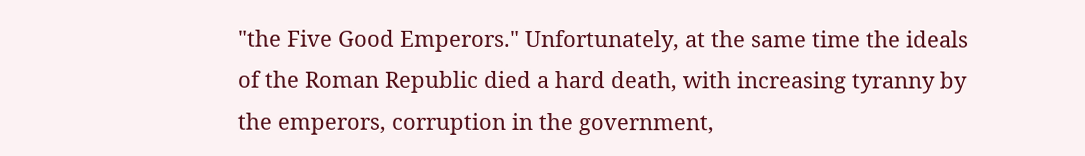"the Five Good Emperors." Unfortunately, at the same time the ideals of the Roman Republic died a hard death, with increasing tyranny by the emperors, corruption in the government,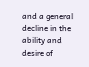and a general decline in the ability and desire of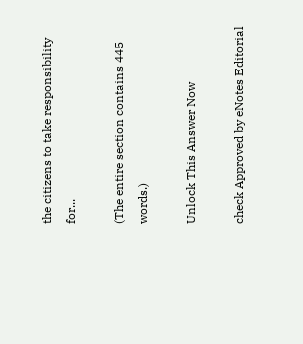the citizens to take responsibility for...

(The entire section contains 445 words.)

Unlock This Answer Now

check Approved by eNotes Editorial